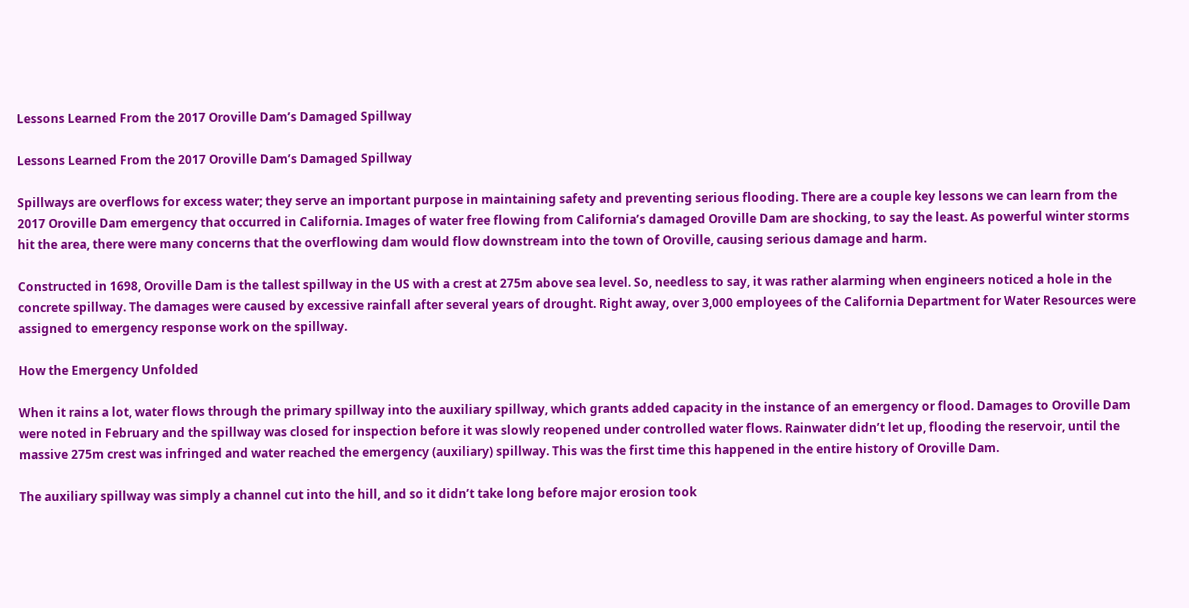Lessons Learned From the 2017 Oroville Dam’s Damaged Spillway

Lessons Learned From the 2017 Oroville Dam’s Damaged Spillway

Spillways are overflows for excess water; they serve an important purpose in maintaining safety and preventing serious flooding. There are a couple key lessons we can learn from the 2017 Oroville Dam emergency that occurred in California. Images of water free flowing from California’s damaged Oroville Dam are shocking, to say the least. As powerful winter storms hit the area, there were many concerns that the overflowing dam would flow downstream into the town of Oroville, causing serious damage and harm.

Constructed in 1698, Oroville Dam is the tallest spillway in the US with a crest at 275m above sea level. So, needless to say, it was rather alarming when engineers noticed a hole in the concrete spillway. The damages were caused by excessive rainfall after several years of drought. Right away, over 3,000 employees of the California Department for Water Resources were assigned to emergency response work on the spillway.

How the Emergency Unfolded

When it rains a lot, water flows through the primary spillway into the auxiliary spillway, which grants added capacity in the instance of an emergency or flood. Damages to Oroville Dam were noted in February and the spillway was closed for inspection before it was slowly reopened under controlled water flows. Rainwater didn’t let up, flooding the reservoir, until the massive 275m crest was infringed and water reached the emergency (auxiliary) spillway. This was the first time this happened in the entire history of Oroville Dam.

The auxiliary spillway was simply a channel cut into the hill, and so it didn’t take long before major erosion took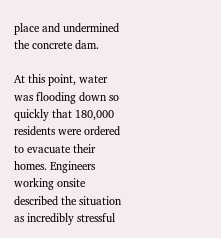place and undermined the concrete dam.

At this point, water was flooding down so quickly that 180,000 residents were ordered to evacuate their homes. Engineers working onsite described the situation as incredibly stressful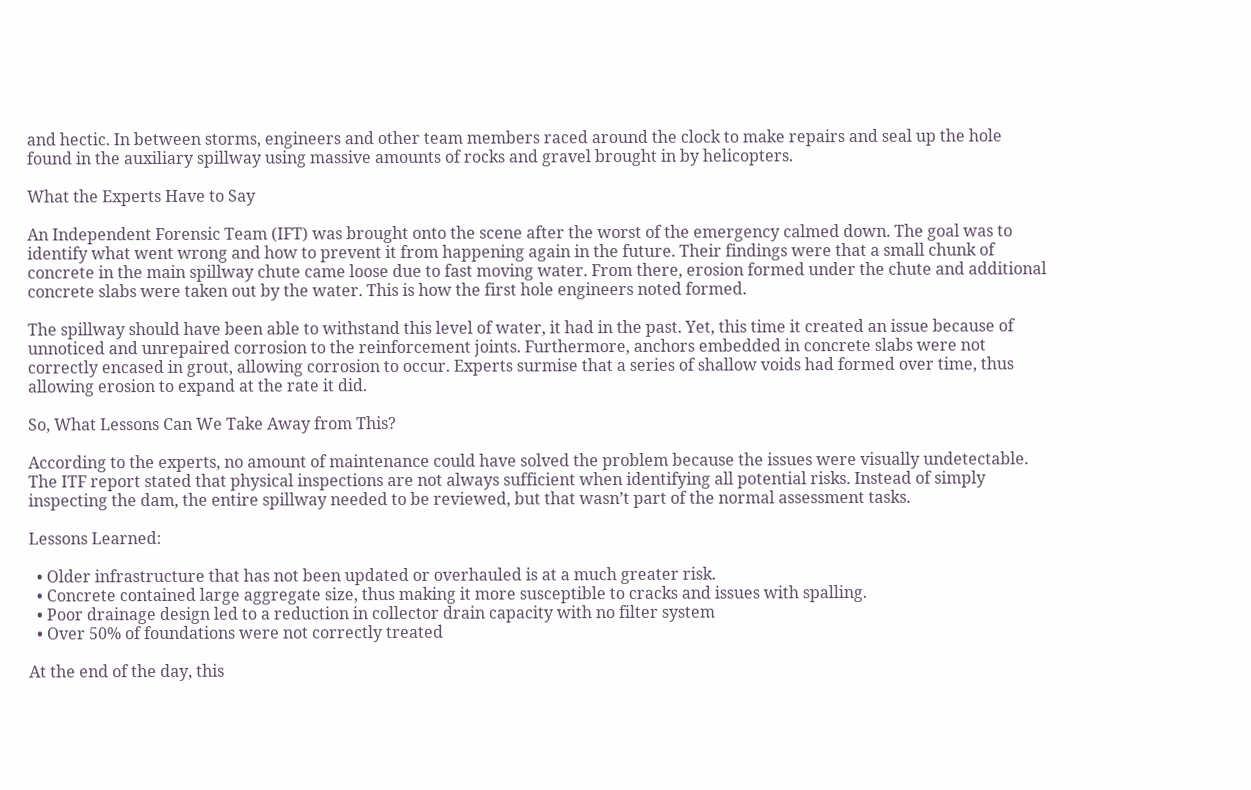and hectic. In between storms, engineers and other team members raced around the clock to make repairs and seal up the hole found in the auxiliary spillway using massive amounts of rocks and gravel brought in by helicopters.

What the Experts Have to Say

An Independent Forensic Team (IFT) was brought onto the scene after the worst of the emergency calmed down. The goal was to identify what went wrong and how to prevent it from happening again in the future. Their findings were that a small chunk of concrete in the main spillway chute came loose due to fast moving water. From there, erosion formed under the chute and additional concrete slabs were taken out by the water. This is how the first hole engineers noted formed.

The spillway should have been able to withstand this level of water, it had in the past. Yet, this time it created an issue because of unnoticed and unrepaired corrosion to the reinforcement joints. Furthermore, anchors embedded in concrete slabs were not correctly encased in grout, allowing corrosion to occur. Experts surmise that a series of shallow voids had formed over time, thus allowing erosion to expand at the rate it did.

So, What Lessons Can We Take Away from This?

According to the experts, no amount of maintenance could have solved the problem because the issues were visually undetectable. The ITF report stated that physical inspections are not always sufficient when identifying all potential risks. Instead of simply inspecting the dam, the entire spillway needed to be reviewed, but that wasn’t part of the normal assessment tasks.

Lessons Learned:

  • Older infrastructure that has not been updated or overhauled is at a much greater risk.
  • Concrete contained large aggregate size, thus making it more susceptible to cracks and issues with spalling.
  • Poor drainage design led to a reduction in collector drain capacity with no filter system
  • Over 50% of foundations were not correctly treated

At the end of the day, this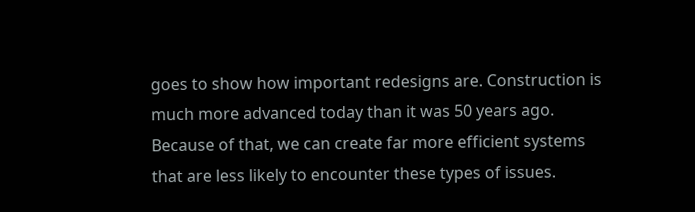goes to show how important redesigns are. Construction is much more advanced today than it was 50 years ago. Because of that, we can create far more efficient systems that are less likely to encounter these types of issues.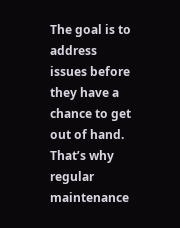The goal is to address issues before they have a chance to get out of hand. That’s why regular maintenance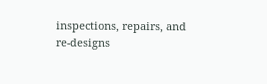inspections, repairs, and re-designs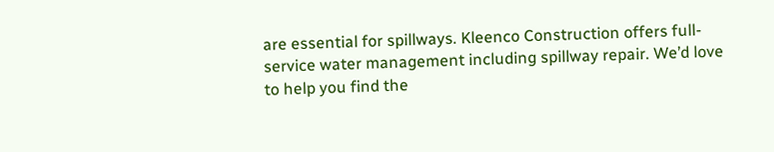are essential for spillways. Kleenco Construction offers full-service water management including spillway repair. We’d love to help you find the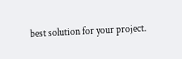best solution for your project.